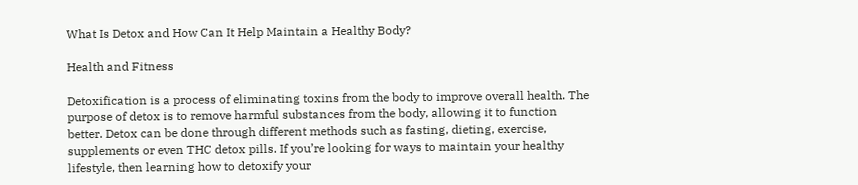What Is Detox and How Can It Help Maintain a Healthy Body?

Health and Fitness

Detoxification is a process of eliminating toxins from the body to improve overall health. The purpose of detox is to remove harmful substances from the body, allowing it to function better. Detox can be done through different methods such as fasting, dieting, exercise, supplements or even THC detox pills. If you’re looking for ways to maintain your healthy lifestyle, then learning how to detoxify your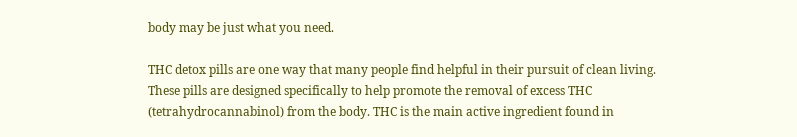body may be just what you need.

THC detox pills are one way that many people find helpful in their pursuit of clean living. These pills are designed specifically to help promote the removal of excess THC (tetrahydrocannabinol) from the body. THC is the main active ingredient found in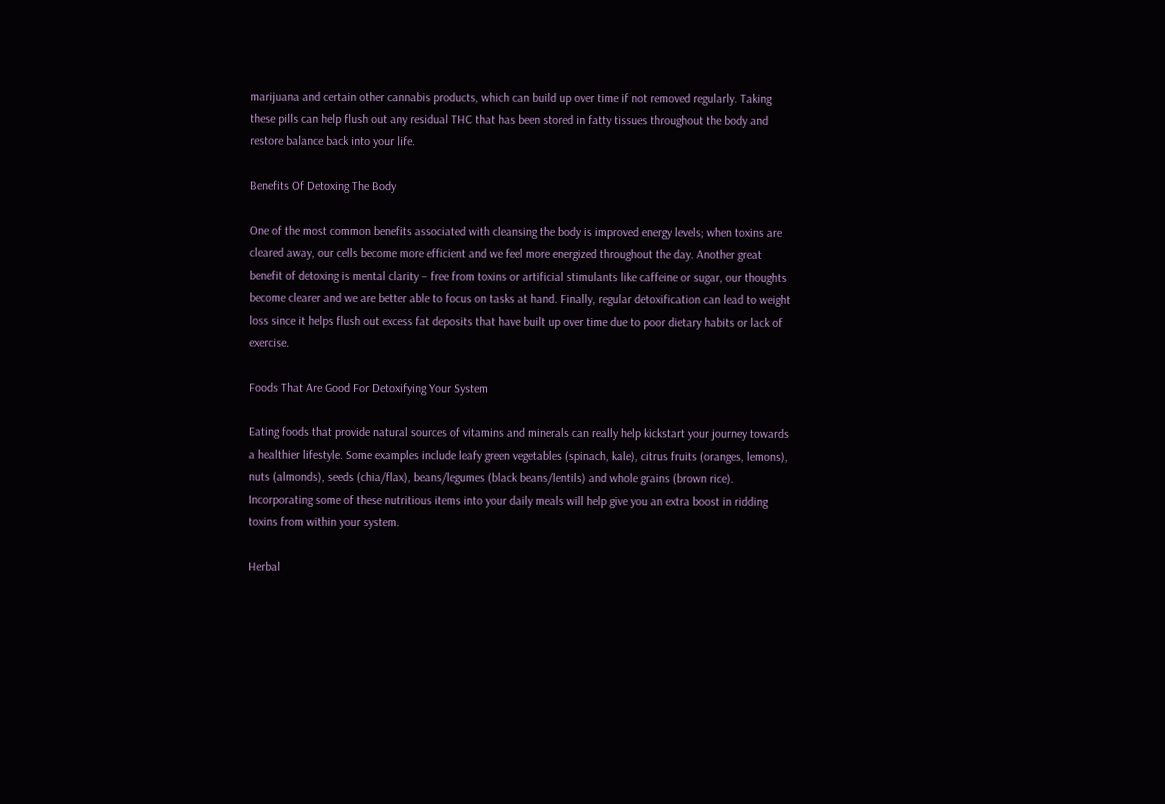marijuana and certain other cannabis products, which can build up over time if not removed regularly. Taking these pills can help flush out any residual THC that has been stored in fatty tissues throughout the body and restore balance back into your life.

Benefits Of Detoxing The Body

One of the most common benefits associated with cleansing the body is improved energy levels; when toxins are cleared away, our cells become more efficient and we feel more energized throughout the day. Another great benefit of detoxing is mental clarity – free from toxins or artificial stimulants like caffeine or sugar, our thoughts become clearer and we are better able to focus on tasks at hand. Finally, regular detoxification can lead to weight loss since it helps flush out excess fat deposits that have built up over time due to poor dietary habits or lack of exercise.

Foods That Are Good For Detoxifying Your System

Eating foods that provide natural sources of vitamins and minerals can really help kickstart your journey towards a healthier lifestyle. Some examples include leafy green vegetables (spinach, kale), citrus fruits (oranges, lemons), nuts (almonds), seeds (chia/flax), beans/legumes (black beans/lentils) and whole grains (brown rice). Incorporating some of these nutritious items into your daily meals will help give you an extra boost in ridding toxins from within your system.

Herbal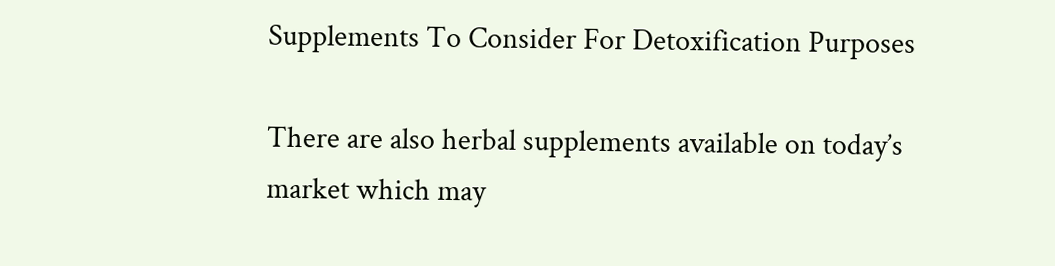Supplements To Consider For Detoxification Purposes

There are also herbal supplements available on today’s market which may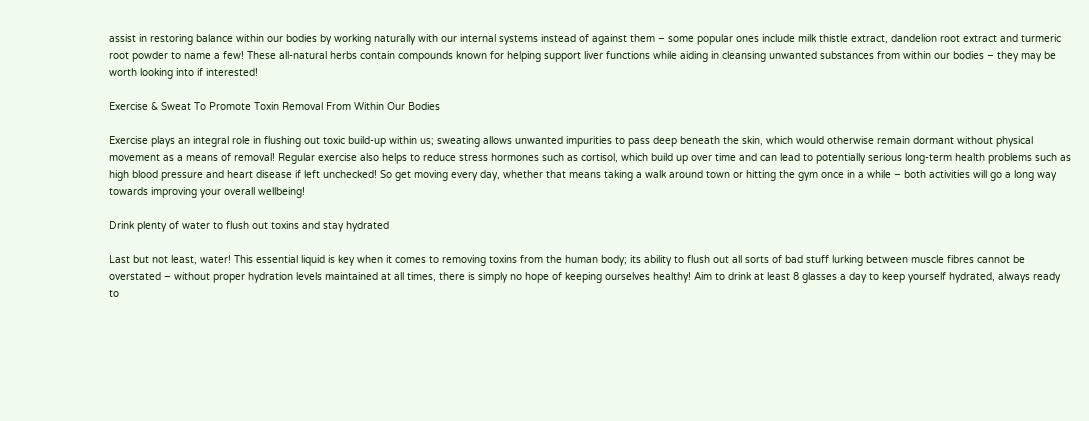assist in restoring balance within our bodies by working naturally with our internal systems instead of against them – some popular ones include milk thistle extract, dandelion root extract and turmeric root powder to name a few! These all-natural herbs contain compounds known for helping support liver functions while aiding in cleansing unwanted substances from within our bodies – they may be worth looking into if interested!

Exercise & Sweat To Promote Toxin Removal From Within Our Bodies

Exercise plays an integral role in flushing out toxic build-up within us; sweating allows unwanted impurities to pass deep beneath the skin, which would otherwise remain dormant without physical movement as a means of removal! Regular exercise also helps to reduce stress hormones such as cortisol, which build up over time and can lead to potentially serious long-term health problems such as high blood pressure and heart disease if left unchecked! So get moving every day, whether that means taking a walk around town or hitting the gym once in a while – both activities will go a long way towards improving your overall wellbeing!

Drink plenty of water to flush out toxins and stay hydrated

Last but not least, water! This essential liquid is key when it comes to removing toxins from the human body; its ability to flush out all sorts of bad stuff lurking between muscle fibres cannot be overstated – without proper hydration levels maintained at all times, there is simply no hope of keeping ourselves healthy! Aim to drink at least 8 glasses a day to keep yourself hydrated, always ready to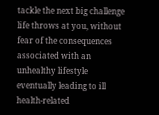tackle the next big challenge life throws at you, without fear of the consequences associated with an unhealthy lifestyle eventually leading to ill health-related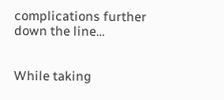complications further down the line…


While taking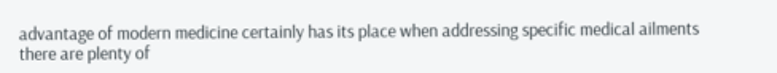advantage of modern medicine certainly has its place when addressing specific medical ailments there are plenty of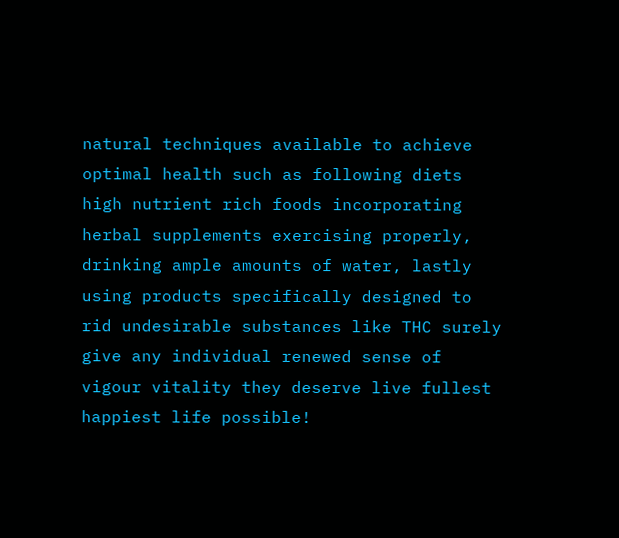natural techniques available to achieve optimal health such as following diets high nutrient rich foods incorporating herbal supplements exercising properly, drinking ample amounts of water, lastly using products specifically designed to rid undesirable substances like THC surely give any individual renewed sense of vigour vitality they deserve live fullest happiest life possible!